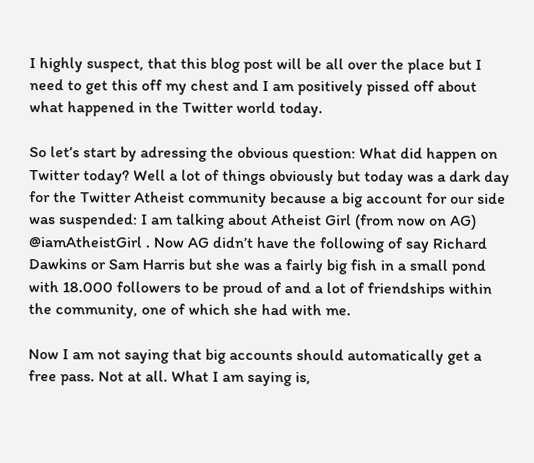I highly suspect, that this blog post will be all over the place but I need to get this off my chest and I am positively pissed off about what happened in the Twitter world today.

So let’s start by adressing the obvious question: What did happen on Twitter today? Well a lot of things obviously but today was a dark day for the Twitter Atheist community because a big account for our side was suspended: I am talking about Atheist Girl (from now on AG) @iamAtheistGirl . Now AG didn’t have the following of say Richard Dawkins or Sam Harris but she was a fairly big fish in a small pond with 18.000 followers to be proud of and a lot of friendships within the community, one of which she had with me.

Now I am not saying that big accounts should automatically get a free pass. Not at all. What I am saying is,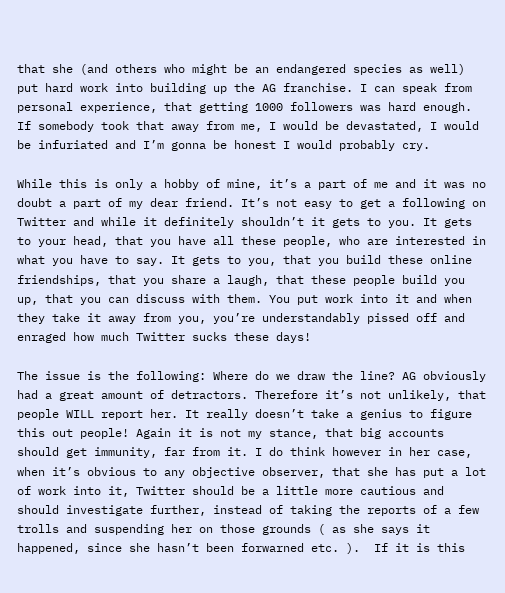that she (and others who might be an endangered species as well) put hard work into building up the AG franchise. I can speak from personal experience, that getting 1000 followers was hard enough. If somebody took that away from me, I would be devastated, I would be infuriated and I’m gonna be honest I would probably cry.

While this is only a hobby of mine, it’s a part of me and it was no doubt a part of my dear friend. It’s not easy to get a following on Twitter and while it definitely shouldn’t it gets to you. It gets to your head, that you have all these people, who are interested in what you have to say. It gets to you, that you build these online friendships, that you share a laugh, that these people build you up, that you can discuss with them. You put work into it and when they take it away from you, you’re understandably pissed off and enraged how much Twitter sucks these days!

The issue is the following: Where do we draw the line? AG obviously had a great amount of detractors. Therefore it’s not unlikely, that people WILL report her. It really doesn’t take a genius to figure this out people! Again it is not my stance, that big accounts should get immunity, far from it. I do think however in her case, when it’s obvious to any objective observer, that she has put a lot of work into it, Twitter should be a little more cautious and should investigate further, instead of taking the reports of a few trolls and suspending her on those grounds ( as she says it happened, since she hasn’t been forwarned etc. ).  If it is this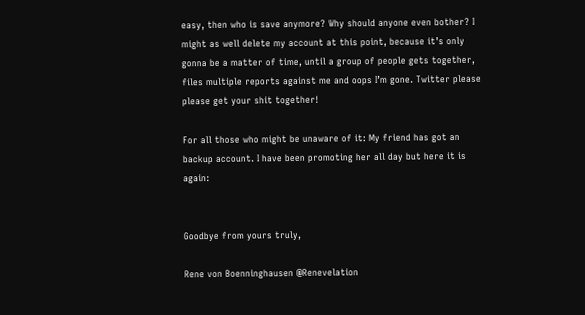easy, then who is save anymore? Why should anyone even bother? I might as well delete my account at this point, because it’s only gonna be a matter of time, until a group of people gets together, files multiple reports against me and oops I’m gone. Twitter please please get your shit together!

For all those who might be unaware of it: My friend has got an backup account. I have been promoting her all day but here it is again:


Goodbye from yours truly,

Rene von Boenninghausen @Renevelation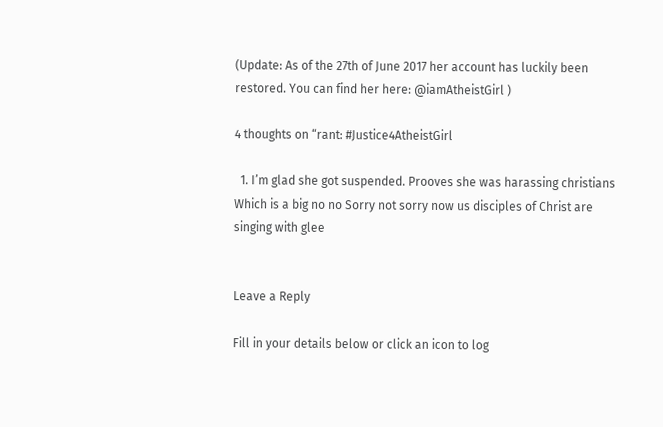(Update: As of the 27th of June 2017 her account has luckily been restored. You can find her here: @iamAtheistGirl )

4 thoughts on “rant: #Justice4AtheistGirl

  1. I’m glad she got suspended. Prooves she was harassing christians Which is a big no no Sorry not sorry now us disciples of Christ are singing with glee


Leave a Reply

Fill in your details below or click an icon to log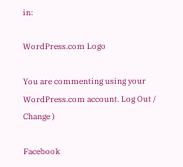in:

WordPress.com Logo

You are commenting using your WordPress.com account. Log Out /  Change )

Facebook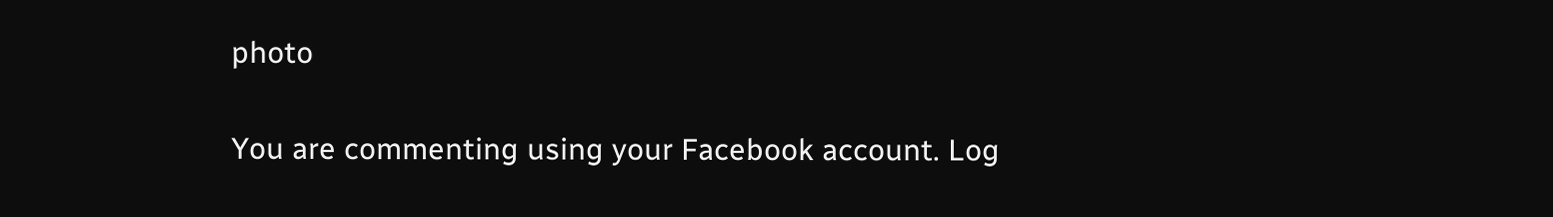photo

You are commenting using your Facebook account. Log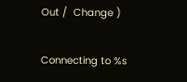Out /  Change )

Connecting to %s